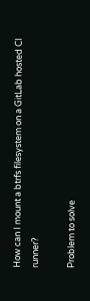How can I mount a btrfs filesystem on a GitLab hosted CI runner?

Problem to solve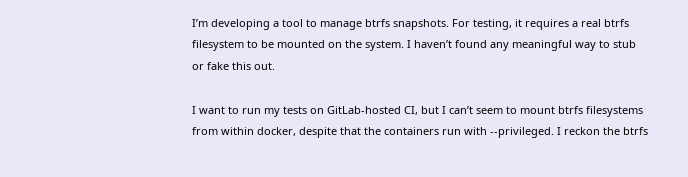I’m developing a tool to manage btrfs snapshots. For testing, it requires a real btrfs filesystem to be mounted on the system. I haven’t found any meaningful way to stub or fake this out.

I want to run my tests on GitLab-hosted CI, but I can’t seem to mount btrfs filesystems from within docker, despite that the containers run with --privileged. I reckon the btrfs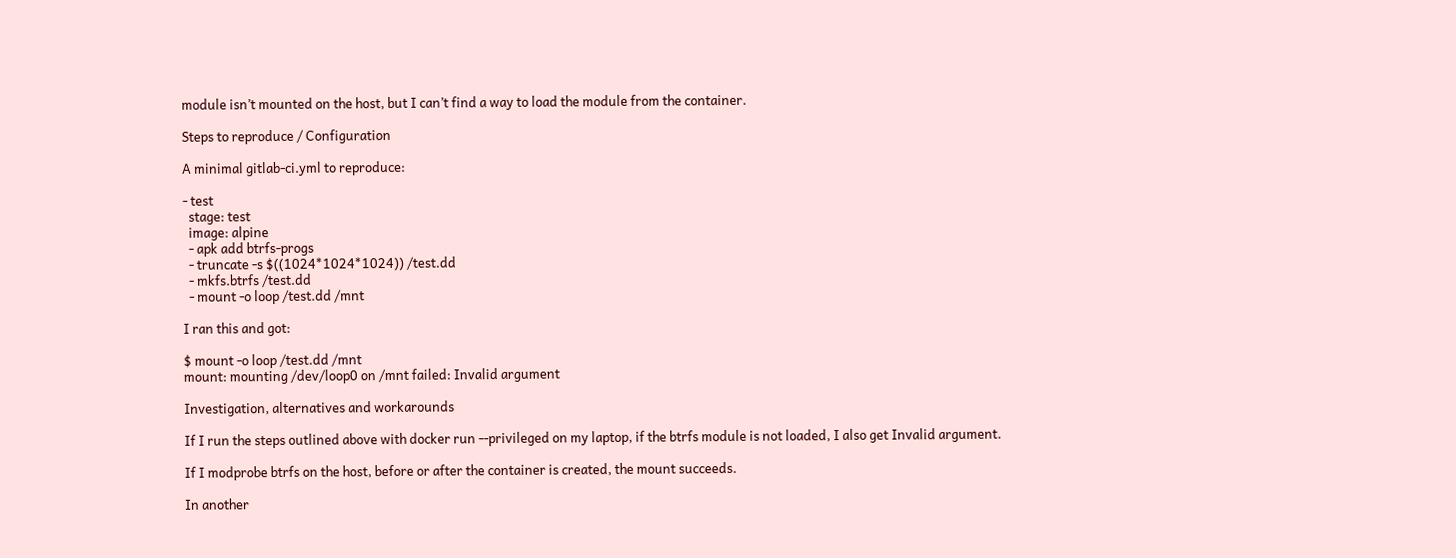module isn’t mounted on the host, but I can’t find a way to load the module from the container.

Steps to reproduce / Configuration

A minimal gitlab-ci.yml to reproduce:

- test
  stage: test
  image: alpine
  - apk add btrfs-progs
  - truncate -s $((1024*1024*1024)) /test.dd
  - mkfs.btrfs /test.dd
  - mount -o loop /test.dd /mnt

I ran this and got:

$ mount -o loop /test.dd /mnt
mount: mounting /dev/loop0 on /mnt failed: Invalid argument

Investigation, alternatives and workarounds

If I run the steps outlined above with docker run --privileged on my laptop, if the btrfs module is not loaded, I also get Invalid argument.

If I modprobe btrfs on the host, before or after the container is created, the mount succeeds.

In another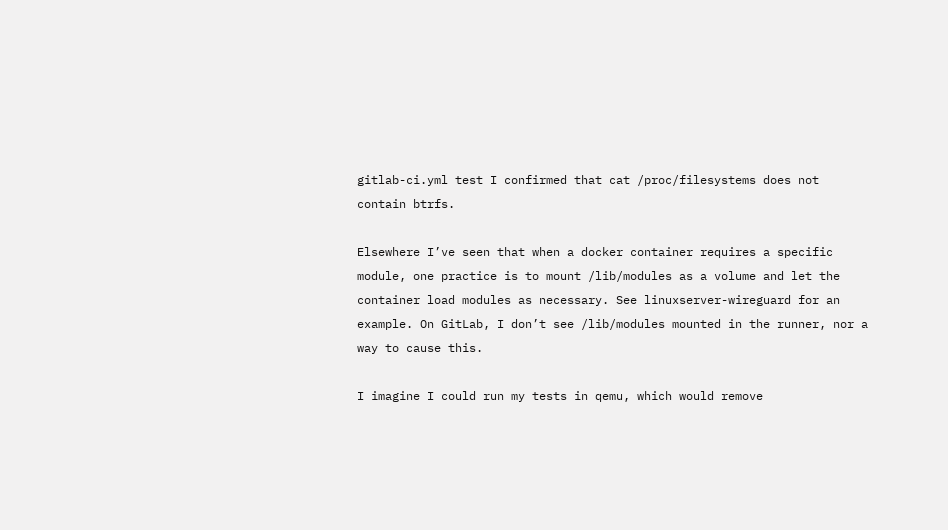gitlab-ci.yml test I confirmed that cat /proc/filesystems does not contain btrfs.

Elsewhere I’ve seen that when a docker container requires a specific module, one practice is to mount /lib/modules as a volume and let the container load modules as necessary. See linuxserver-wireguard for an example. On GitLab, I don’t see /lib/modules mounted in the runner, nor a way to cause this.

I imagine I could run my tests in qemu, which would remove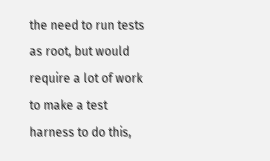the need to run tests as root, but would require a lot of work to make a test harness to do this,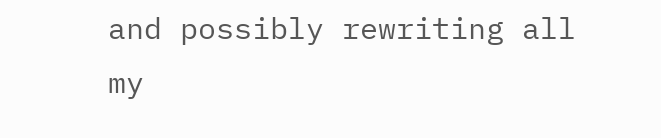and possibly rewriting all my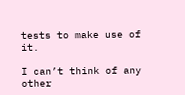tests to make use of it.

I can’t think of any other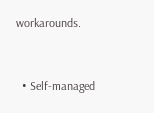workarounds.


  • Self-managed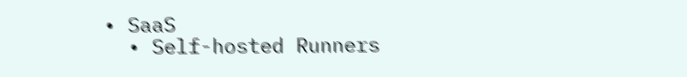• SaaS
  • Self-hosted Runners